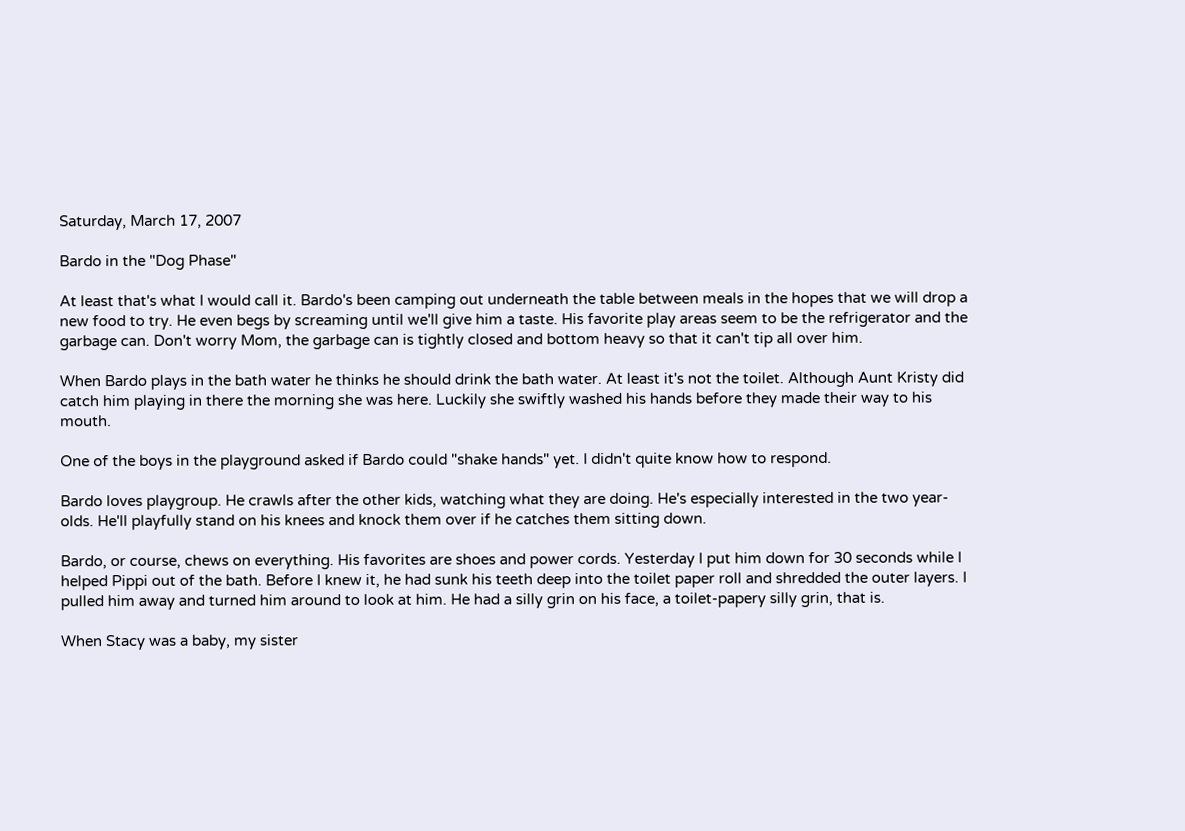Saturday, March 17, 2007

Bardo in the "Dog Phase"

At least that's what I would call it. Bardo's been camping out underneath the table between meals in the hopes that we will drop a new food to try. He even begs by screaming until we'll give him a taste. His favorite play areas seem to be the refrigerator and the garbage can. Don't worry Mom, the garbage can is tightly closed and bottom heavy so that it can't tip all over him.

When Bardo plays in the bath water he thinks he should drink the bath water. At least it's not the toilet. Although Aunt Kristy did catch him playing in there the morning she was here. Luckily she swiftly washed his hands before they made their way to his mouth.

One of the boys in the playground asked if Bardo could "shake hands" yet. I didn't quite know how to respond.

Bardo loves playgroup. He crawls after the other kids, watching what they are doing. He's especially interested in the two year-olds. He'll playfully stand on his knees and knock them over if he catches them sitting down.

Bardo, or course, chews on everything. His favorites are shoes and power cords. Yesterday I put him down for 30 seconds while I helped Pippi out of the bath. Before I knew it, he had sunk his teeth deep into the toilet paper roll and shredded the outer layers. I pulled him away and turned him around to look at him. He had a silly grin on his face, a toilet-papery silly grin, that is.

When Stacy was a baby, my sister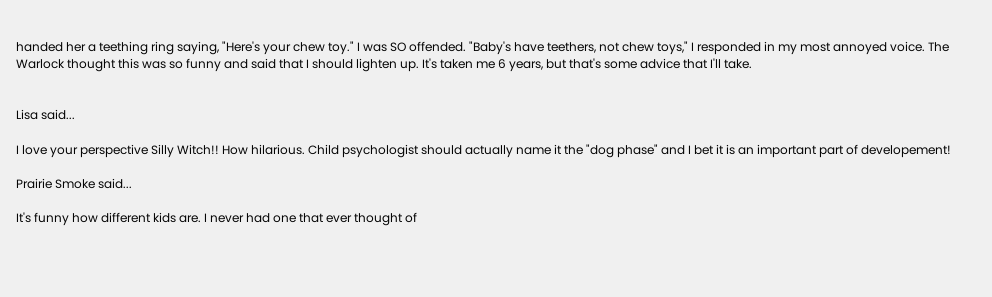handed her a teething ring saying, "Here's your chew toy." I was SO offended. "Baby's have teethers, not chew toys," I responded in my most annoyed voice. The Warlock thought this was so funny and said that I should lighten up. It's taken me 6 years, but that's some advice that I'll take.


Lisa said...

I love your perspective Silly Witch!! How hilarious. Child psychologist should actually name it the "dog phase" and I bet it is an important part of developement!

Prairie Smoke said...

It's funny how different kids are. I never had one that ever thought of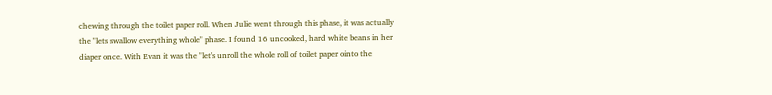chewing through the toilet paper roll. When Julie went through this phase, it was actually the "lets swallow everything whole" phase. I found 16 uncooked, hard white beans in her diaper once. With Evan it was the "let's unroll the whole roll of toilet paper ointo the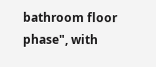bathroom floor phase", with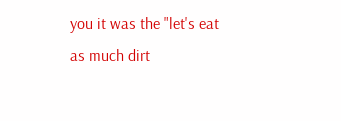you it was the "let's eat as much dirt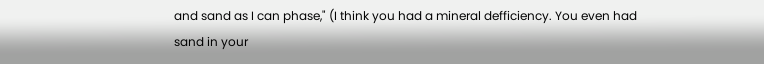and sand as I can phase," (I think you had a mineral defficiency. You even had sand in your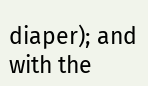diaper); and with the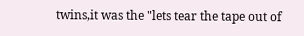twins,it was the "lets tear the tape out of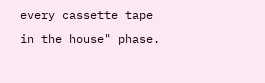every cassette tape in the house" phase.